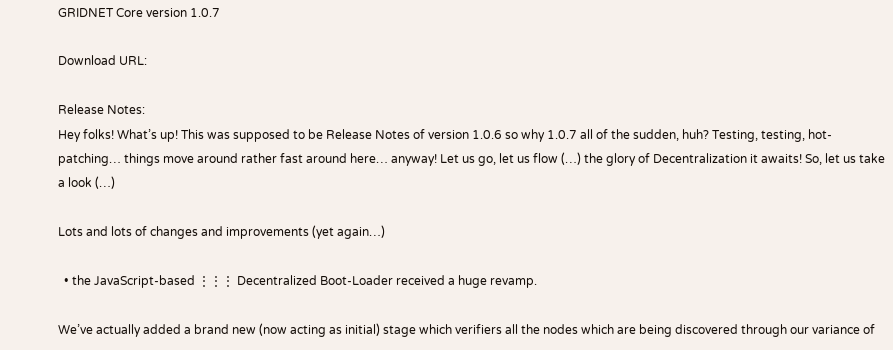GRIDNET Core version 1.0.7

Download URL:

Release Notes:
Hey folks! What’s up! This was supposed to be Release Notes of version 1.0.6 so why 1.0.7 all of the sudden, huh? Testing, testing, hot-patching… things move around rather fast around here… anyway! Let us go, let us flow (…) the glory of Decentralization it awaits! So, let us take a look (…)

Lots and lots of changes and improvements (yet again…)

  • the JavaScript-based ⋮⋮⋮ Decentralized Boot-Loader received a huge revamp.

We’ve actually added a brand new (now acting as initial) stage which verifiers all the nodes which are being discovered through our variance of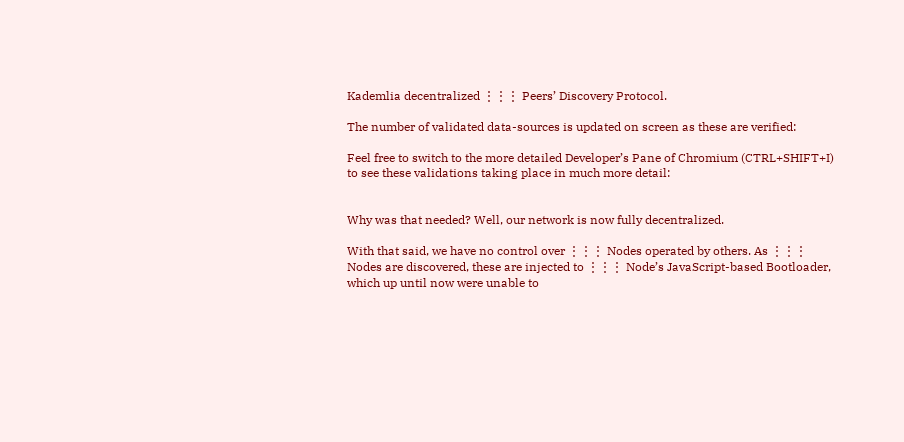Kademlia decentralized ⋮⋮⋮ Peers’ Discovery Protocol.

The number of validated data-sources is updated on screen as these are verified:

Feel free to switch to the more detailed Developer’s Pane of Chromium (CTRL+SHIFT+I) to see these validations taking place in much more detail:


Why was that needed? Well, our network is now fully decentralized.

With that said, we have no control over ⋮⋮⋮ Nodes operated by others. As ⋮⋮⋮ Nodes are discovered, these are injected to ⋮⋮⋮ Node’s JavaScript-based Bootloader, which up until now were unable to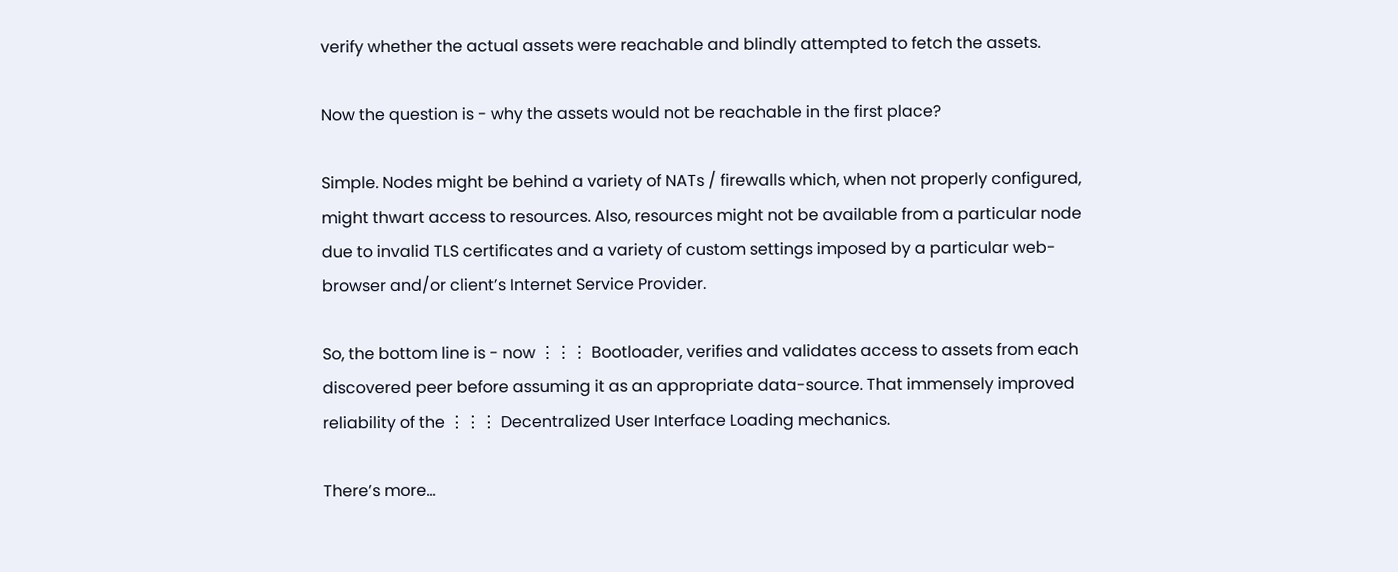verify whether the actual assets were reachable and blindly attempted to fetch the assets.

Now the question is - why the assets would not be reachable in the first place?

Simple. Nodes might be behind a variety of NATs / firewalls which, when not properly configured, might thwart access to resources. Also, resources might not be available from a particular node due to invalid TLS certificates and a variety of custom settings imposed by a particular web-browser and/or client’s Internet Service Provider.

So, the bottom line is - now ⋮⋮⋮ Bootloader, verifies and validates access to assets from each discovered peer before assuming it as an appropriate data-source. That immensely improved reliability of the ⋮⋮⋮ Decentralized User Interface Loading mechanics.

There’s more…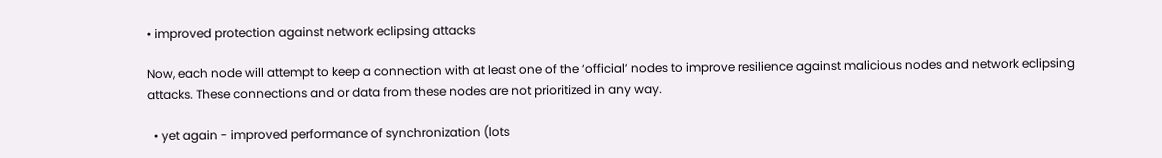• improved protection against network eclipsing attacks

Now, each node will attempt to keep a connection with at least one of the ‘official’ nodes to improve resilience against malicious nodes and network eclipsing attacks. These connections and or data from these nodes are not prioritized in any way.

  • yet again - improved performance of synchronization (lots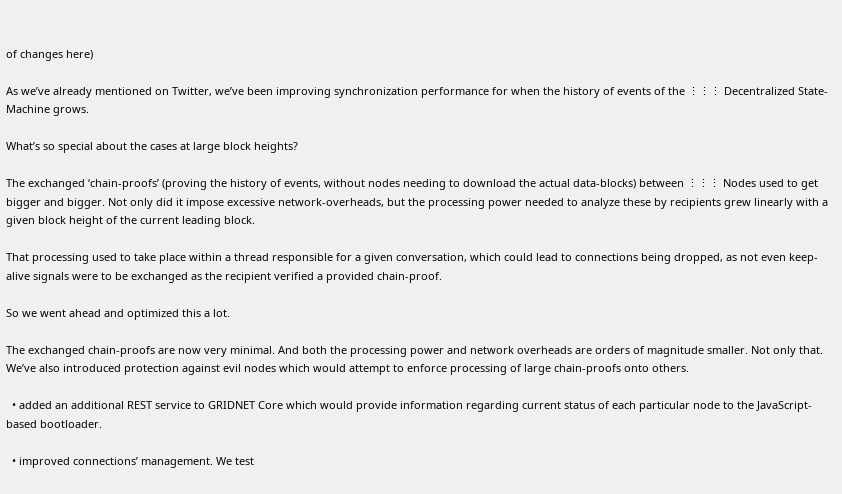of changes here)

As we’ve already mentioned on Twitter, we’ve been improving synchronization performance for when the history of events of the ⋮⋮⋮ Decentralized State-Machine grows.

What’s so special about the cases at large block heights?

The exchanged ‘chain-proofs’ (proving the history of events, without nodes needing to download the actual data-blocks) between ⋮⋮⋮ Nodes used to get bigger and bigger. Not only did it impose excessive network-overheads, but the processing power needed to analyze these by recipients grew linearly with a given block height of the current leading block.

That processing used to take place within a thread responsible for a given conversation, which could lead to connections being dropped, as not even keep-alive signals were to be exchanged as the recipient verified a provided chain-proof.

So we went ahead and optimized this a lot.

The exchanged chain-proofs are now very minimal. And both the processing power and network overheads are orders of magnitude smaller. Not only that. We’ve also introduced protection against evil nodes which would attempt to enforce processing of large chain-proofs onto others.

  • added an additional REST service to GRIDNET Core which would provide information regarding current status of each particular node to the JavaScript-based bootloader.

  • improved connections’ management. We test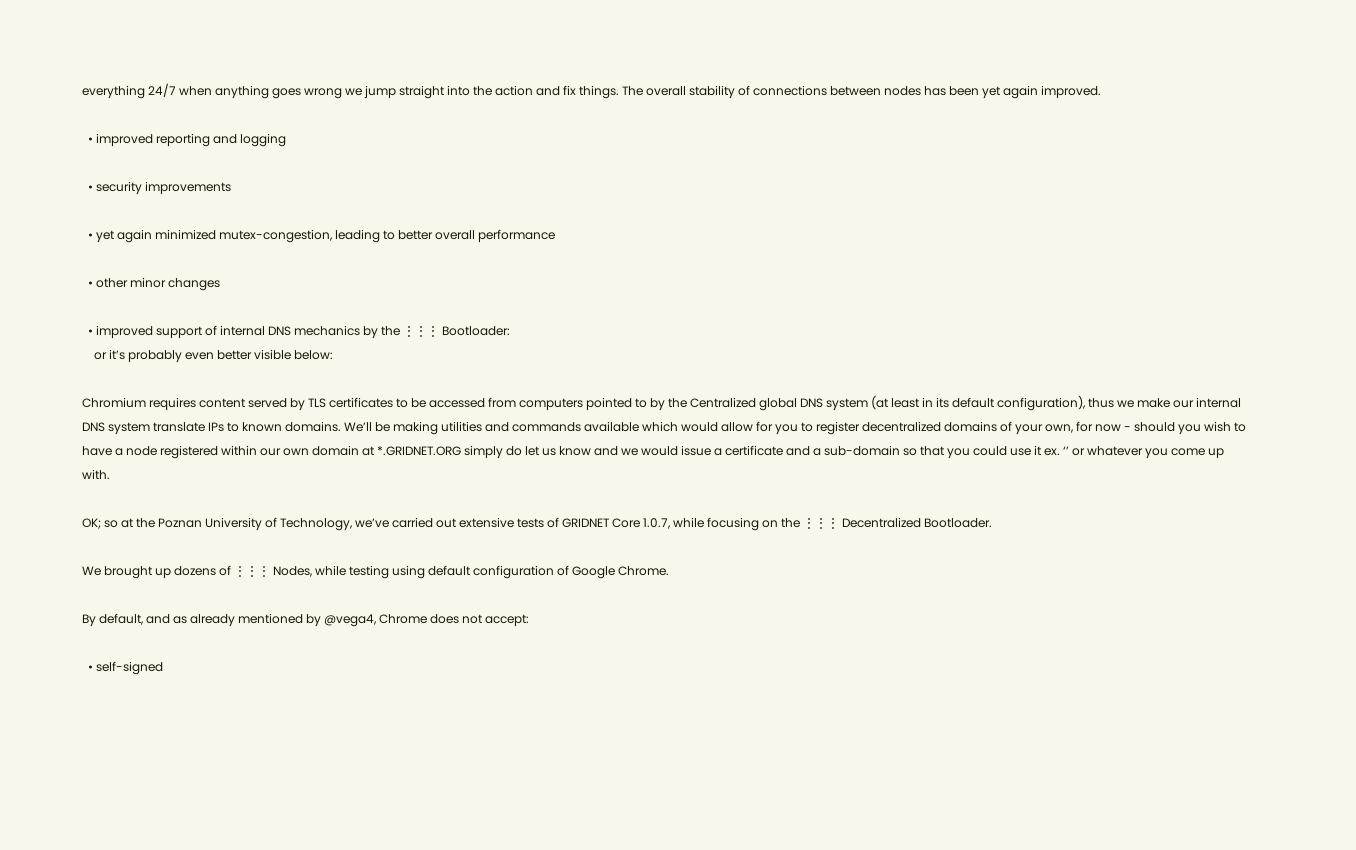everything 24/7 when anything goes wrong we jump straight into the action and fix things. The overall stability of connections between nodes has been yet again improved.

  • improved reporting and logging

  • security improvements

  • yet again minimized mutex-congestion, leading to better overall performance

  • other minor changes

  • improved support of internal DNS mechanics by the ⋮⋮⋮ Bootloader:
    or it’s probably even better visible below:

Chromium requires content served by TLS certificates to be accessed from computers pointed to by the Centralized global DNS system (at least in its default configuration), thus we make our internal DNS system translate IPs to known domains. We’ll be making utilities and commands available which would allow for you to register decentralized domains of your own, for now - should you wish to have a node registered within our own domain at *.GRIDNET.ORG simply do let us know and we would issue a certificate and a sub-domain so that you could use it ex. ‘’ or whatever you come up with.

OK; so at the Poznan University of Technology, we’ve carried out extensive tests of GRIDNET Core 1.0.7, while focusing on the ⋮⋮⋮ Decentralized Bootloader.

We brought up dozens of ⋮⋮⋮ Nodes, while testing using default configuration of Google Chrome.

By default, and as already mentioned by @vega4, Chrome does not accept:

  • self-signed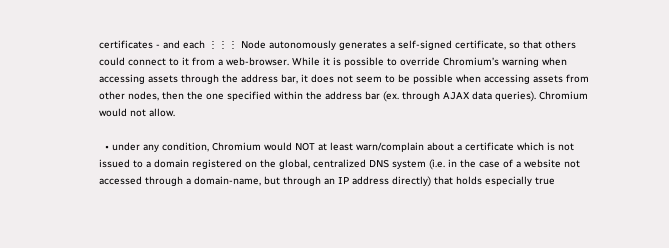certificates - and each ⋮⋮⋮ Node autonomously generates a self-signed certificate, so that others could connect to it from a web-browser. While it is possible to override Chromium’s warning when accessing assets through the address bar, it does not seem to be possible when accessing assets from other nodes, then the one specified within the address bar (ex. through AJAX data queries). Chromium would not allow.

  • under any condition, Chromium would NOT at least warn/complain about a certificate which is not issued to a domain registered on the global, centralized DNS system (i.e. in the case of a website not accessed through a domain-name, but through an IP address directly) that holds especially true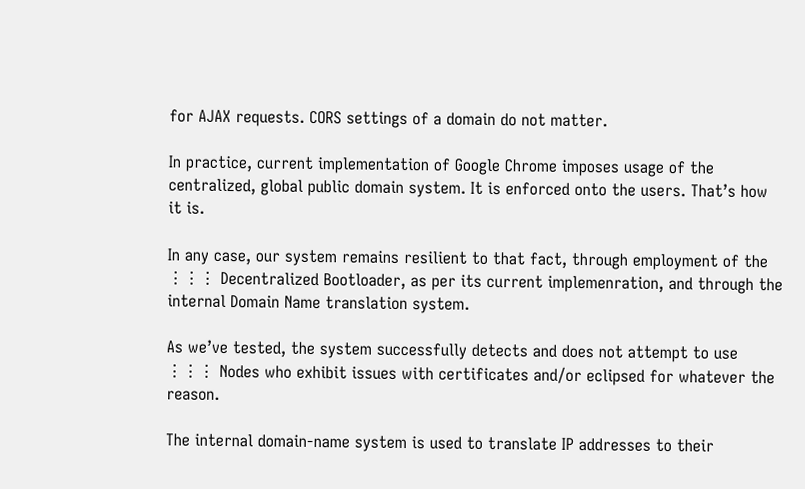for AJAX requests. CORS settings of a domain do not matter.

In practice, current implementation of Google Chrome imposes usage of the centralized, global public domain system. It is enforced onto the users. That’s how it is.

In any case, our system remains resilient to that fact, through employment of the ⋮⋮⋮ Decentralized Bootloader, as per its current implemenration, and through the internal Domain Name translation system.

As we’ve tested, the system successfully detects and does not attempt to use ⋮⋮⋮ Nodes who exhibit issues with certificates and/or eclipsed for whatever the reason.

The internal domain-name system is used to translate IP addresses to their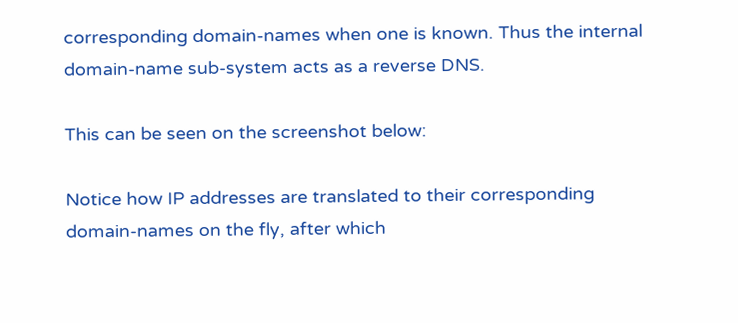corresponding domain-names when one is known. Thus the internal domain-name sub-system acts as a reverse DNS.

This can be seen on the screenshot below:

Notice how IP addresses are translated to their corresponding domain-names on the fly, after which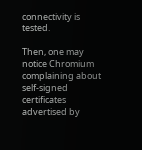connectivity is tested.

Then, one may notice Chromium complaining about self-signed certificates advertised by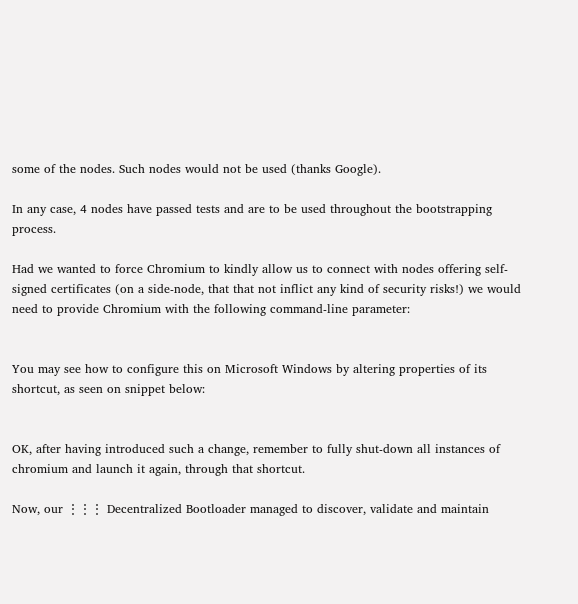some of the nodes. Such nodes would not be used (thanks Google).

In any case, 4 nodes have passed tests and are to be used throughout the bootstrapping process.

Had we wanted to force Chromium to kindly allow us to connect with nodes offering self-signed certificates (on a side-node, that that not inflict any kind of security risks!) we would need to provide Chromium with the following command-line parameter:


You may see how to configure this on Microsoft Windows by altering properties of its shortcut, as seen on snippet below:


OK, after having introduced such a change, remember to fully shut-down all instances of chromium and launch it again, through that shortcut.

Now, our ⋮⋮⋮ Decentralized Bootloader managed to discover, validate and maintain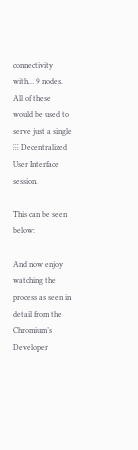connectivity with… 9 nodes. All of these would be used to serve just a single ⋮⋮⋮ Decentralized User Interface session.

This can be seen below:

And now enjoy watching the process as seen in detail from the Chromium’s Developer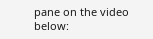pane on the video below: